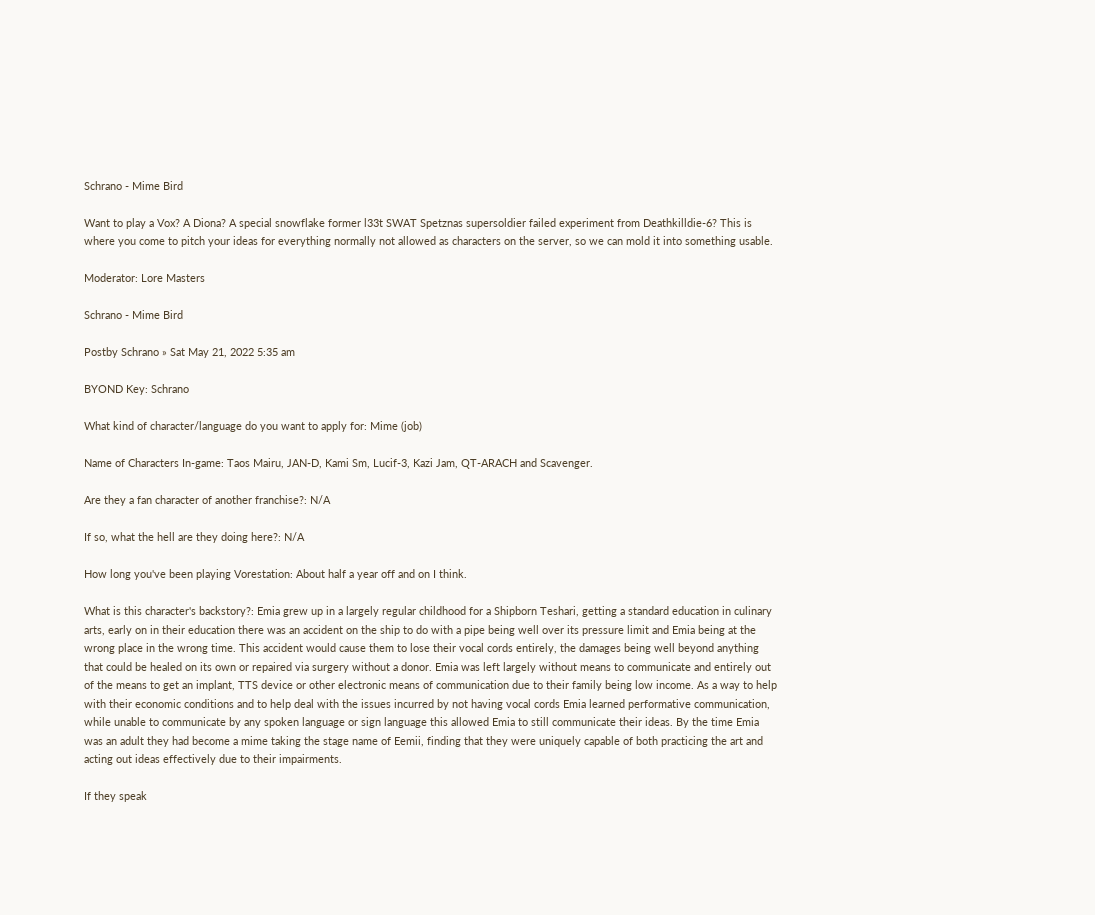Schrano - Mime Bird

Want to play a Vox? A Diona? A special snowflake former l33t SWAT Spetznas supersoldier failed experiment from Deathkilldie-6? This is where you come to pitch your ideas for everything normally not allowed as characters on the server, so we can mold it into something usable.

Moderator: Lore Masters

Schrano - Mime Bird

Postby Schrano » Sat May 21, 2022 5:35 am

BYOND Key: Schrano

What kind of character/language do you want to apply for: Mime (job)

Name of Characters In-game: Taos Mairu, JAN-D, Kami Sm, Lucif-3, Kazi Jam, QT-ARACH and Scavenger.

Are they a fan character of another franchise?: N/A

If so, what the hell are they doing here?: N/A

How long you've been playing Vorestation: About half a year off and on I think.

What is this character's backstory?: Emia grew up in a largely regular childhood for a Shipborn Teshari, getting a standard education in culinary arts, early on in their education there was an accident on the ship to do with a pipe being well over its pressure limit and Emia being at the wrong place in the wrong time. This accident would cause them to lose their vocal cords entirely, the damages being well beyond anything that could be healed on its own or repaired via surgery without a donor. Emia was left largely without means to communicate and entirely out of the means to get an implant, TTS device or other electronic means of communication due to their family being low income. As a way to help with their economic conditions and to help deal with the issues incurred by not having vocal cords Emia learned performative communication, while unable to communicate by any spoken language or sign language this allowed Emia to still communicate their ideas. By the time Emia was an adult they had become a mime taking the stage name of Eemii, finding that they were uniquely capable of both practicing the art and acting out ideas effectively due to their impairments.

If they speak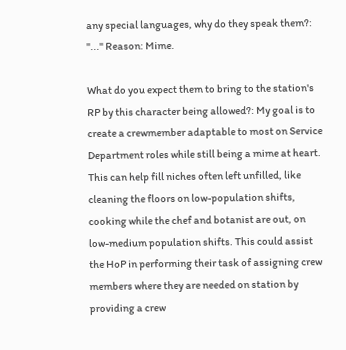any special languages, why do they speak them?: "..." Reason: Mime.

What do you expect them to bring to the station's RP by this character being allowed?: My goal is to create a crewmember adaptable to most on Service Department roles while still being a mime at heart. This can help fill niches often left unfilled, like cleaning the floors on low-population shifts, cooking while the chef and botanist are out, on low-medium population shifts. This could assist the HoP in performing their task of assigning crew members where they are needed on station by providing a crew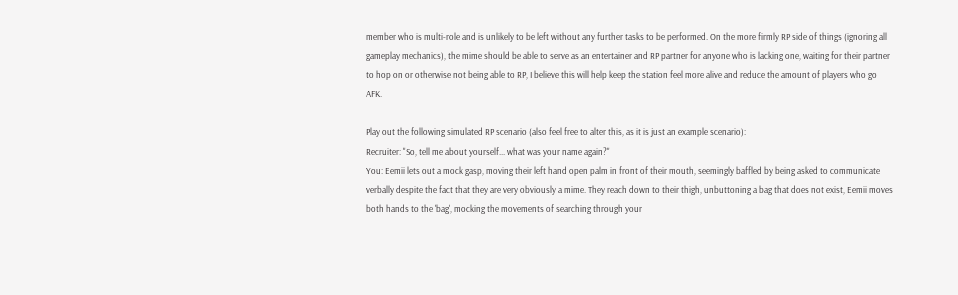member who is multi-role and is unlikely to be left without any further tasks to be performed. On the more firmly RP side of things (ignoring all gameplay mechanics), the mime should be able to serve as an entertainer and RP partner for anyone who is lacking one, waiting for their partner to hop on or otherwise not being able to RP, I believe this will help keep the station feel more alive and reduce the amount of players who go AFK.

Play out the following simulated RP scenario (also feel free to alter this, as it is just an example scenario):
Recruiter: "So, tell me about yourself... what was your name again?"
You: Eemii lets out a mock gasp, moving their left hand open palm in front of their mouth, seemingly baffled by being asked to communicate verbally despite the fact that they are very obviously a mime. They reach down to their thigh, unbuttoning a bag that does not exist, Eemii moves both hands to the 'bag', mocking the movements of searching through your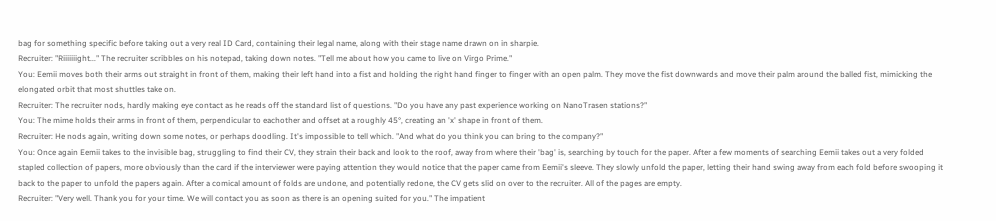bag for something specific before taking out a very real ID Card, containing their legal name, along with their stage name drawn on in sharpie.
Recruiter: "Riiiiiiight..." The recruiter scribbles on his notepad, taking down notes. "Tell me about how you came to live on Virgo Prime."
You: Eemii moves both their arms out straight in front of them, making their left hand into a fist and holding the right hand finger to finger with an open palm. They move the fist downwards and move their palm around the balled fist, mimicking the elongated orbit that most shuttles take on.
Recruiter: The recruiter nods, hardly making eye contact as he reads off the standard list of questions. "Do you have any past experience working on NanoTrasen stations?"
You: The mime holds their arms in front of them, perpendicular to eachother and offset at a roughly 45°, creating an 'x' shape in front of them.
Recruiter: He nods again, writing down some notes, or perhaps doodling. It's impossible to tell which. "And what do you think you can bring to the company?"
You: Once again Eemii takes to the invisible bag, struggling to find their CV, they strain their back and look to the roof, away from where their 'bag' is, searching by touch for the paper. After a few moments of searching Eemii takes out a very folded stapled collection of papers, more obviously than the card if the interviewer were paying attention they would notice that the paper came from Eemii's sleeve. They slowly unfold the paper, letting their hand swing away from each fold before swooping it back to the paper to unfold the papers again. After a comical amount of folds are undone, and potentially redone, the CV gets slid on over to the recruiter. All of the pages are empty.
Recruiter: "Very well. Thank you for your time. We will contact you as soon as there is an opening suited for you." The impatient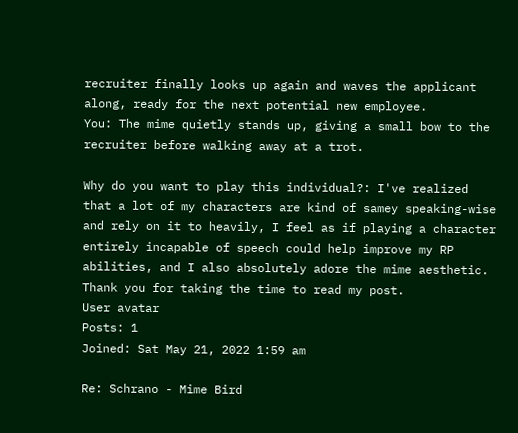recruiter finally looks up again and waves the applicant along, ready for the next potential new employee.
You: The mime quietly stands up, giving a small bow to the recruiter before walking away at a trot.

Why do you want to play this individual?: I've realized that a lot of my characters are kind of samey speaking-wise and rely on it to heavily, I feel as if playing a character entirely incapable of speech could help improve my RP abilities, and I also absolutely adore the mime aesthetic.
Thank you for taking the time to read my post.
User avatar
Posts: 1
Joined: Sat May 21, 2022 1:59 am

Re: Schrano - Mime Bird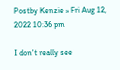Postby Kenzie » Fri Aug 12, 2022 10:36 pm

I don't really see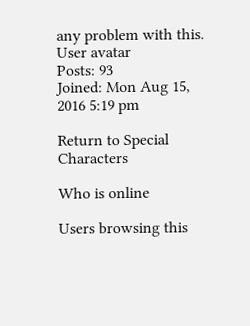any problem with this.
User avatar
Posts: 93
Joined: Mon Aug 15, 2016 5:19 pm

Return to Special Characters

Who is online

Users browsing this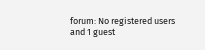forum: No registered users and 1 guest